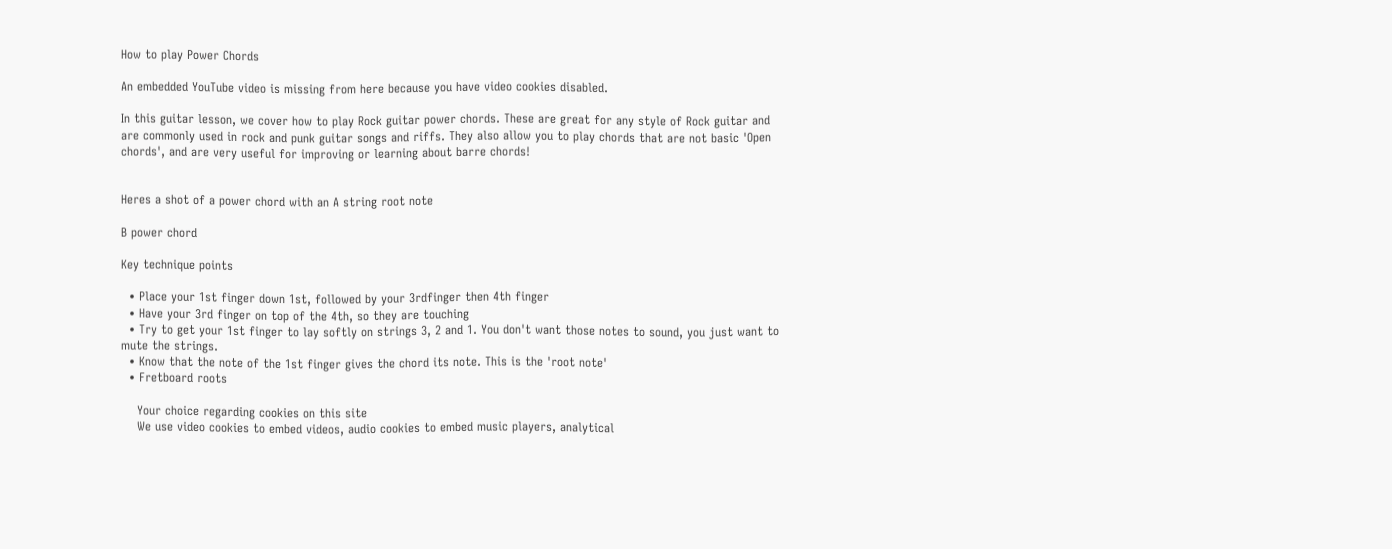How to play Power Chords

An embedded YouTube video is missing from here because you have video cookies disabled.

In this guitar lesson, we cover how to play Rock guitar power chords. These are great for any style of Rock guitar and are commonly used in rock and punk guitar songs and riffs. They also allow you to play chords that are not basic 'Open chords', and are very useful for improving or learning about barre chords!


Heres a shot of a power chord with an A string root note

B power chord

Key technique points

  • Place your 1st finger down 1st, followed by your 3rdfinger then 4th finger
  • Have your 3rd finger on top of the 4th, so they are touching
  • Try to get your 1st finger to lay softly on strings 3, 2 and 1. You don't want those notes to sound, you just want to mute the strings.
  • Know that the note of the 1st finger gives the chord its note. This is the 'root note'
  • Fretboard roots

    Your choice regarding cookies on this site
    We use video cookies to embed videos, audio cookies to embed music players, analytical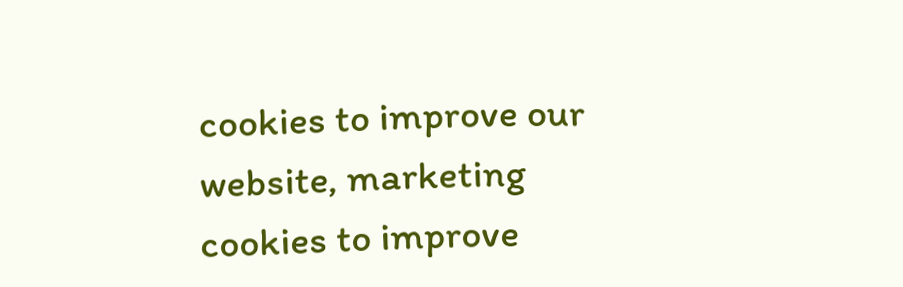cookies to improve our website, marketing cookies to improve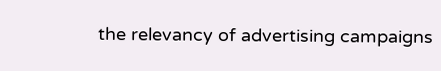the relevancy of advertising campaigns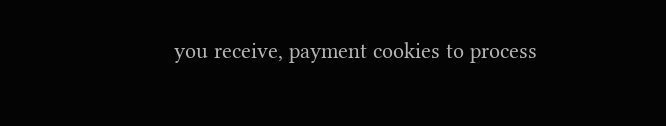you receive, payment cookies to process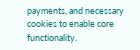payments, and necessary cookies to enable core functionality.